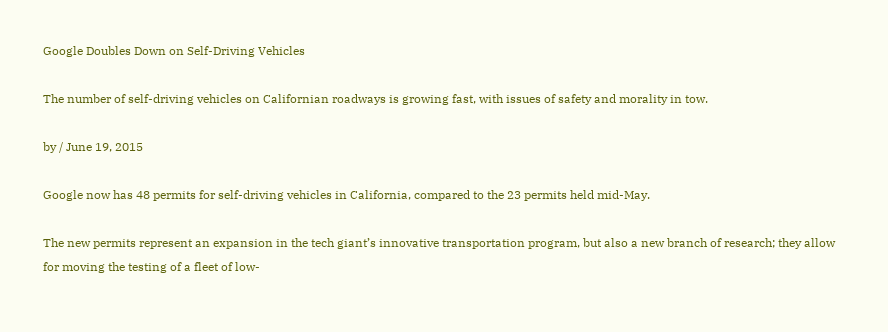Google Doubles Down on Self-Driving Vehicles

The number of self-driving vehicles on Californian roadways is growing fast, with issues of safety and morality in tow.

by / June 19, 2015

Google now has 48 permits for self-driving vehicles in California, compared to the 23 permits held mid-May.

The new permits represent an expansion in the tech giant’s innovative transportation program, but also a new branch of research; they allow for moving the testing of a fleet of low-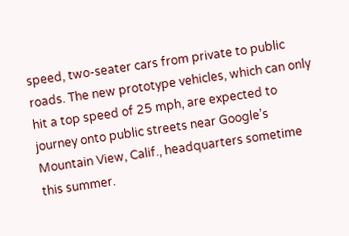speed, two-seater cars from private to public roads. The new prototype vehicles, which can only hit a top speed of 25 mph, are expected to journey onto public streets near Google’s Mountain View, Calif., headquarters sometime this summer.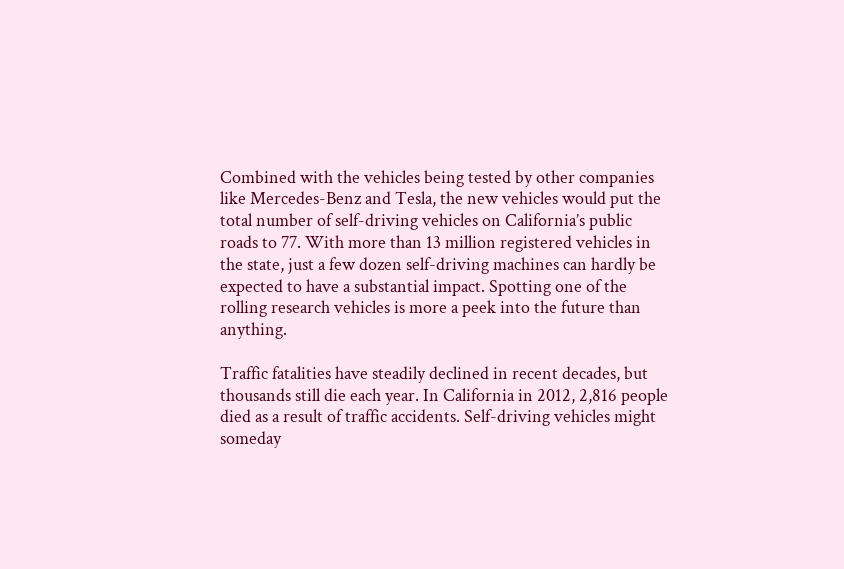Combined with the vehicles being tested by other companies like Mercedes-Benz and Tesla, the new vehicles would put the total number of self-driving vehicles on California’s public roads to 77. With more than 13 million registered vehicles in the state, just a few dozen self-driving machines can hardly be expected to have a substantial impact. Spotting one of the rolling research vehicles is more a peek into the future than anything.

Traffic fatalities have steadily declined in recent decades, but thousands still die each year. In California in 2012, 2,816 people died as a result of traffic accidents. Self-driving vehicles might someday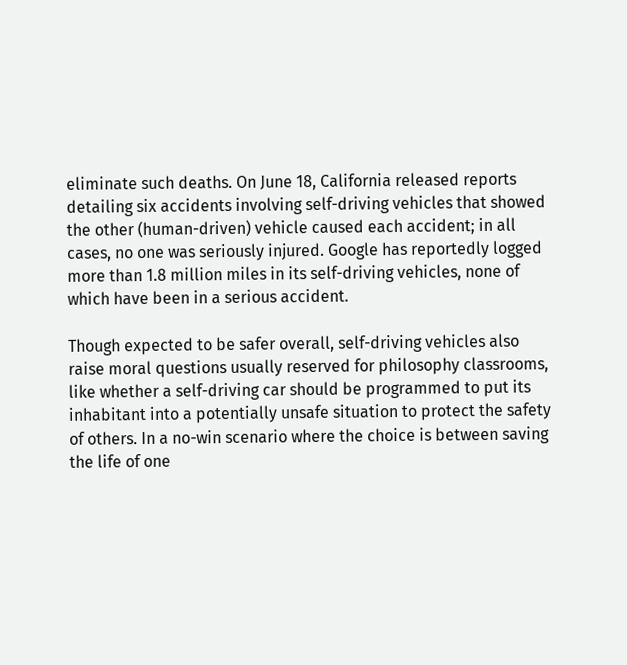eliminate such deaths. On June 18, California released reports detailing six accidents involving self-driving vehicles that showed the other (human-driven) vehicle caused each accident; in all cases, no one was seriously injured. Google has reportedly logged more than 1.8 million miles in its self-driving vehicles, none of which have been in a serious accident.

Though expected to be safer overall, self-driving vehicles also raise moral questions usually reserved for philosophy classrooms, like whether a self-driving car should be programmed to put its inhabitant into a potentially unsafe situation to protect the safety of others. In a no-win scenario where the choice is between saving the life of one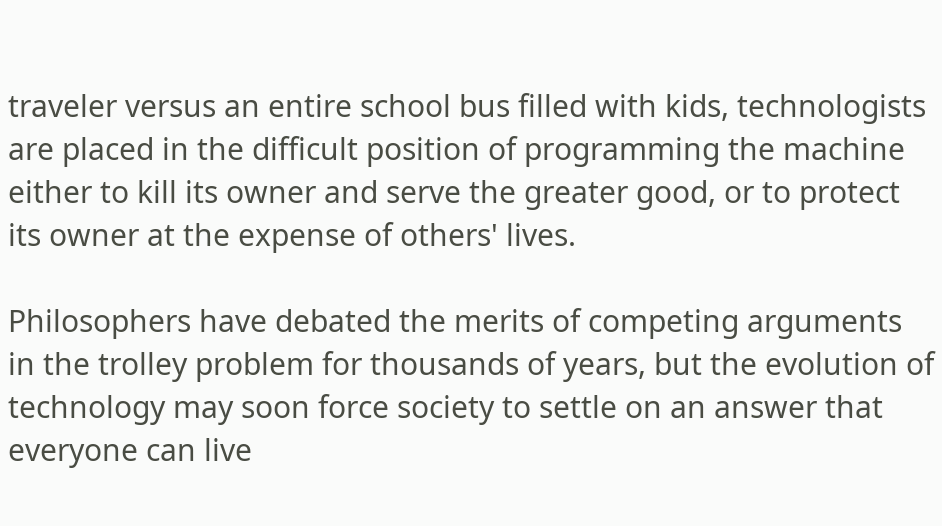traveler versus an entire school bus filled with kids, technologists are placed in the difficult position of programming the machine either to kill its owner and serve the greater good, or to protect its owner at the expense of others' lives.

Philosophers have debated the merits of competing arguments in the trolley problem for thousands of years, but the evolution of technology may soon force society to settle on an answer that everyone can live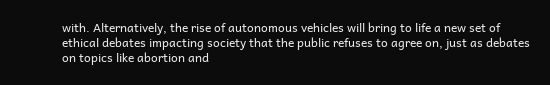with. Alternatively, the rise of autonomous vehicles will bring to life a new set of ethical debates impacting society that the public refuses to agree on, just as debates on topics like abortion and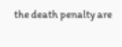the death penalty are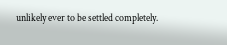unlikely ever to be settled completely.